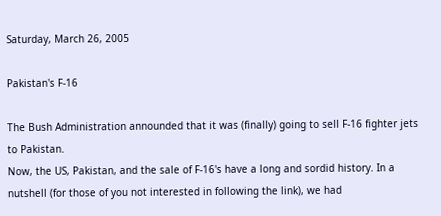Saturday, March 26, 2005

Pakistan's F-16

The Bush Administration announded that it was (finally) going to sell F-16 fighter jets to Pakistan.
Now, the US, Pakistan, and the sale of F-16's have a long and sordid history. In a nutshell (for those of you not interested in following the link), we had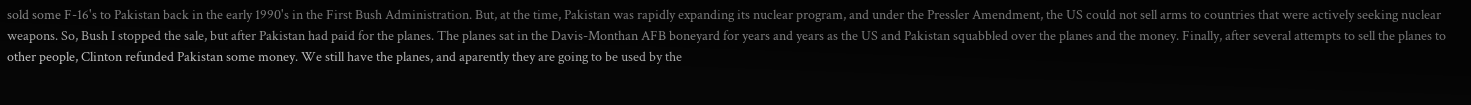sold some F-16's to Pakistan back in the early 1990's in the First Bush Administration. But, at the time, Pakistan was rapidly expanding its nuclear program, and under the Pressler Amendment, the US could not sell arms to countries that were actively seeking nuclear weapons. So, Bush I stopped the sale, but after Pakistan had paid for the planes. The planes sat in the Davis-Monthan AFB boneyard for years and years as the US and Pakistan squabbled over the planes and the money. Finally, after several attempts to sell the planes to other people, Clinton refunded Pakistan some money. We still have the planes, and aparently they are going to be used by the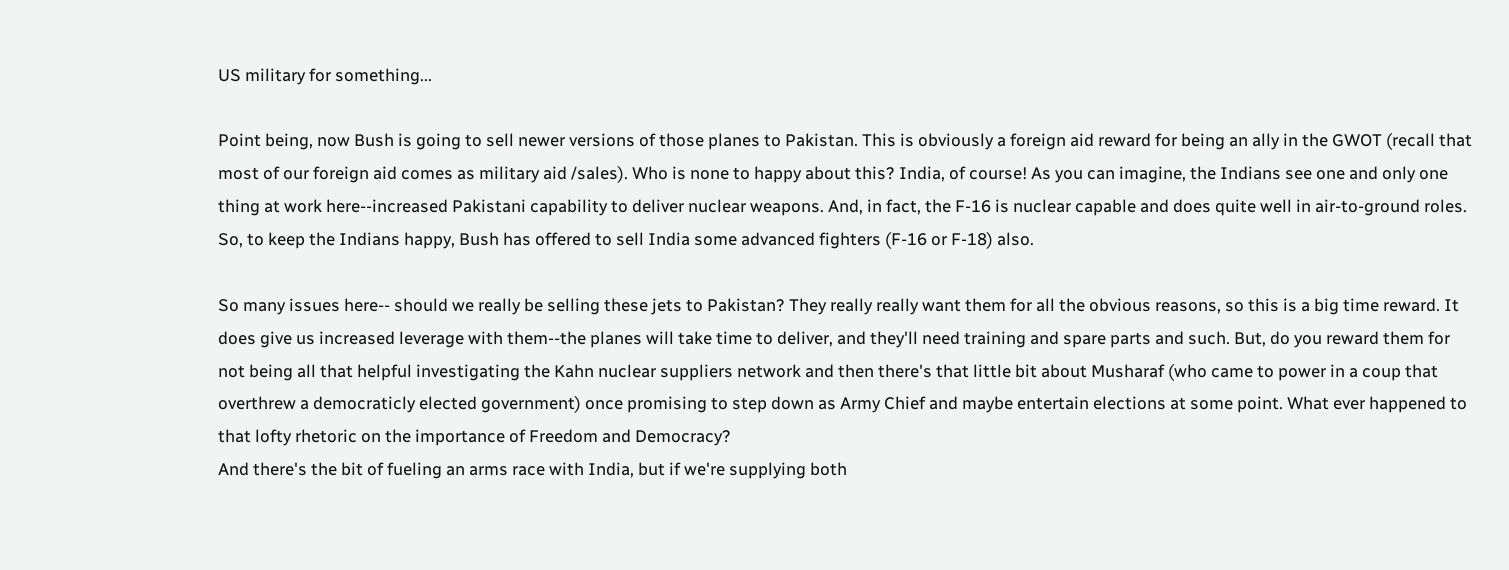US military for something...

Point being, now Bush is going to sell newer versions of those planes to Pakistan. This is obviously a foreign aid reward for being an ally in the GWOT (recall that most of our foreign aid comes as military aid /sales). Who is none to happy about this? India, of course! As you can imagine, the Indians see one and only one thing at work here--increased Pakistani capability to deliver nuclear weapons. And, in fact, the F-16 is nuclear capable and does quite well in air-to-ground roles. So, to keep the Indians happy, Bush has offered to sell India some advanced fighters (F-16 or F-18) also.

So many issues here-- should we really be selling these jets to Pakistan? They really really want them for all the obvious reasons, so this is a big time reward. It does give us increased leverage with them--the planes will take time to deliver, and they'll need training and spare parts and such. But, do you reward them for not being all that helpful investigating the Kahn nuclear suppliers network and then there's that little bit about Musharaf (who came to power in a coup that overthrew a democraticly elected government) once promising to step down as Army Chief and maybe entertain elections at some point. What ever happened to that lofty rhetoric on the importance of Freedom and Democracy?
And there's the bit of fueling an arms race with India, but if we're supplying both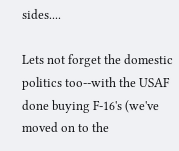sides....

Lets not forget the domestic politics too--with the USAF done buying F-16's (we've moved on to the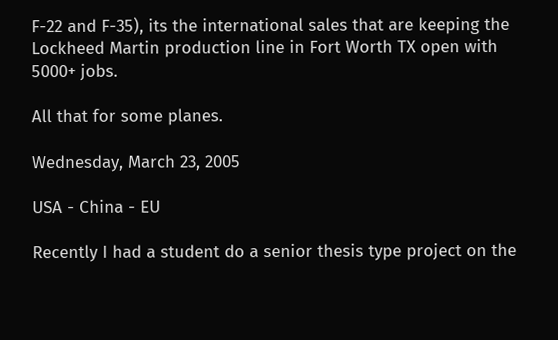F-22 and F-35), its the international sales that are keeping the Lockheed Martin production line in Fort Worth TX open with 5000+ jobs.

All that for some planes.

Wednesday, March 23, 2005

USA - China - EU

Recently I had a student do a senior thesis type project on the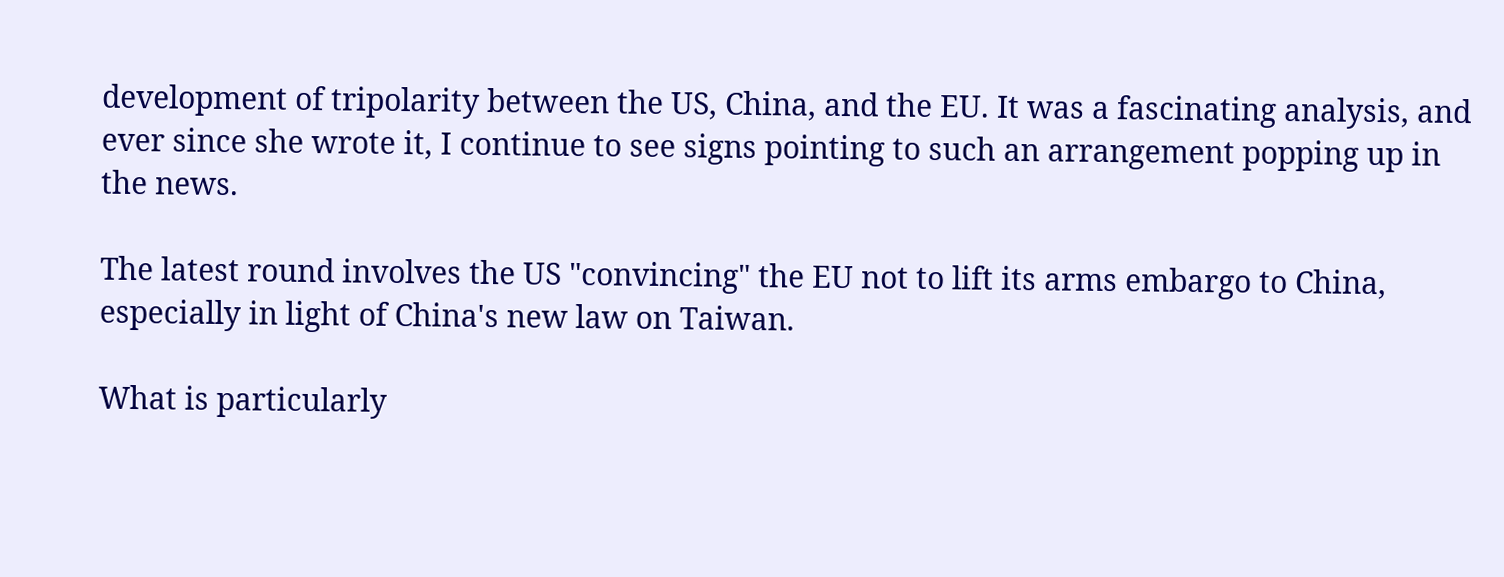development of tripolarity between the US, China, and the EU. It was a fascinating analysis, and ever since she wrote it, I continue to see signs pointing to such an arrangement popping up in the news.

The latest round involves the US "convincing" the EU not to lift its arms embargo to China, especially in light of China's new law on Taiwan.

What is particularly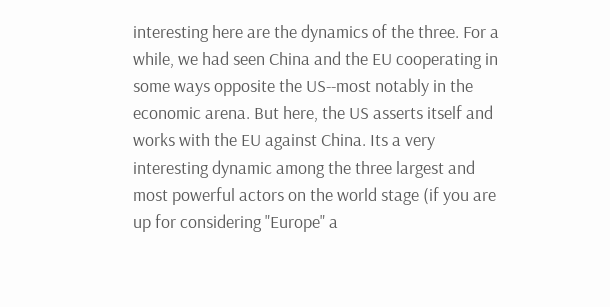interesting here are the dynamics of the three. For a while, we had seen China and the EU cooperating in some ways opposite the US--most notably in the economic arena. But here, the US asserts itself and works with the EU against China. Its a very interesting dynamic among the three largest and most powerful actors on the world stage (if you are up for considering "Europe" a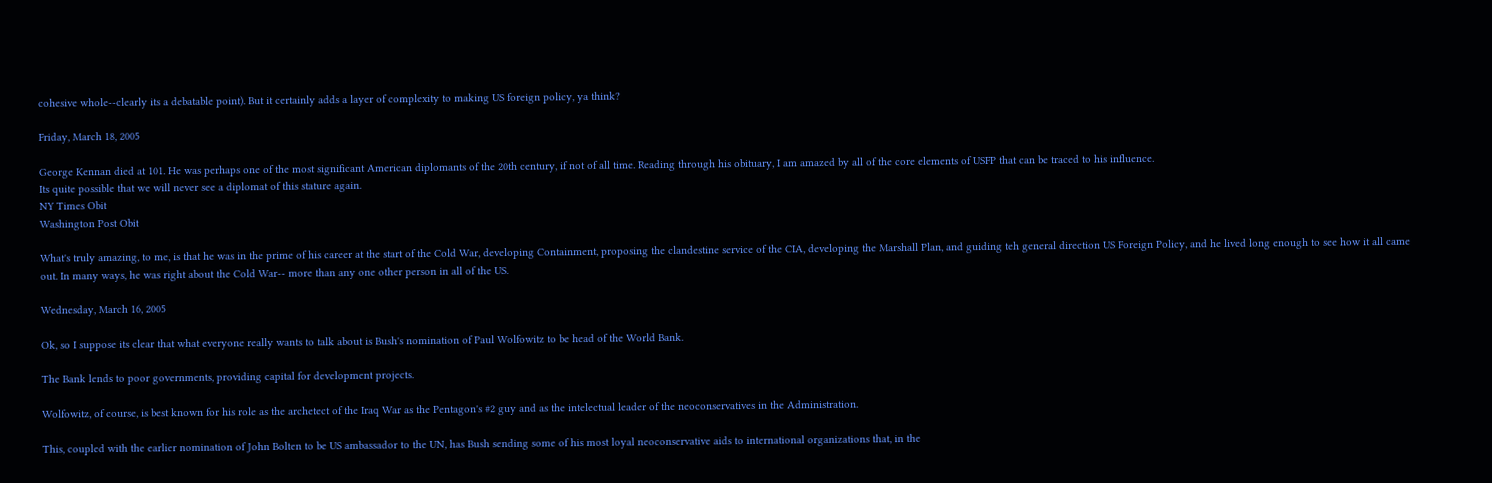cohesive whole--clearly its a debatable point). But it certainly adds a layer of complexity to making US foreign policy, ya think?

Friday, March 18, 2005

George Kennan died at 101. He was perhaps one of the most significant American diplomants of the 20th century, if not of all time. Reading through his obituary, I am amazed by all of the core elements of USFP that can be traced to his influence.
Its quite possible that we will never see a diplomat of this stature again.
NY Times Obit
Washington Post Obit

What's truly amazing, to me, is that he was in the prime of his career at the start of the Cold War, developing Containment, proposing the clandestine service of the CIA, developing the Marshall Plan, and guiding teh general direction US Foreign Policy, and he lived long enough to see how it all came out. In many ways, he was right about the Cold War-- more than any one other person in all of the US.

Wednesday, March 16, 2005

Ok, so I suppose its clear that what everyone really wants to talk about is Bush's nomination of Paul Wolfowitz to be head of the World Bank.

The Bank lends to poor governments, providing capital for development projects.

Wolfowitz, of course, is best known for his role as the archetect of the Iraq War as the Pentagon's #2 guy and as the intelectual leader of the neoconservatives in the Administration.

This, coupled with the earlier nomination of John Bolten to be US ambassador to the UN, has Bush sending some of his most loyal neoconservative aids to international organizations that, in the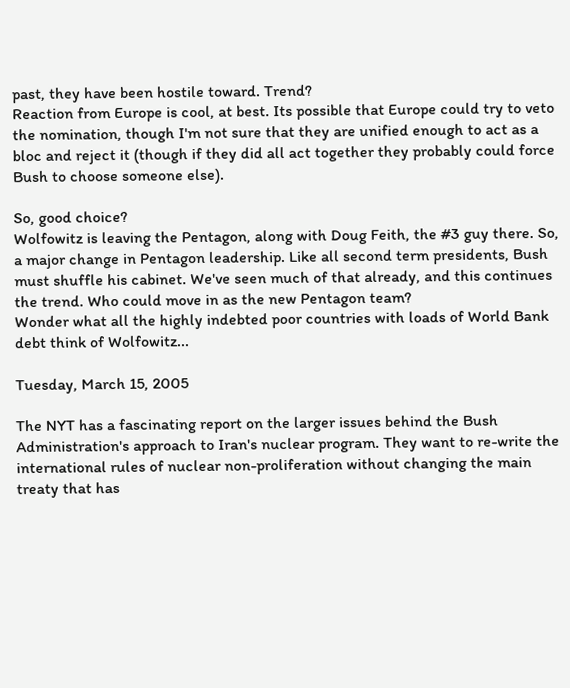past, they have been hostile toward. Trend?
Reaction from Europe is cool, at best. Its possible that Europe could try to veto the nomination, though I'm not sure that they are unified enough to act as a bloc and reject it (though if they did all act together they probably could force Bush to choose someone else).

So, good choice?
Wolfowitz is leaving the Pentagon, along with Doug Feith, the #3 guy there. So, a major change in Pentagon leadership. Like all second term presidents, Bush must shuffle his cabinet. We've seen much of that already, and this continues the trend. Who could move in as the new Pentagon team?
Wonder what all the highly indebted poor countries with loads of World Bank debt think of Wolfowitz...

Tuesday, March 15, 2005

The NYT has a fascinating report on the larger issues behind the Bush Administration's approach to Iran's nuclear program. They want to re-write the international rules of nuclear non-proliferation without changing the main treaty that has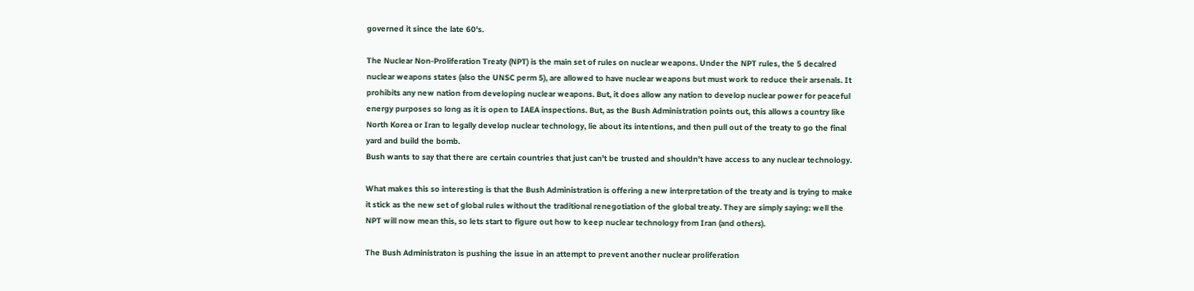governed it since the late 60's.

The Nuclear Non-Proliferation Treaty (NPT) is the main set of rules on nuclear weapons. Under the NPT rules, the 5 decalred nuclear weapons states (also the UNSC perm 5), are allowed to have nuclear weapons but must work to reduce their arsenals. It prohibits any new nation from developing nuclear weapons. But, it does allow any nation to develop nuclear power for peaceful energy purposes so long as it is open to IAEA inspections. But, as the Bush Administration points out, this allows a country like North Korea or Iran to legally develop nuclear technology, lie about its intentions, and then pull out of the treaty to go the final yard and build the bomb.
Bush wants to say that there are certain countries that just can't be trusted and shouldn't have access to any nuclear technology.

What makes this so interesting is that the Bush Administration is offering a new interpretation of the treaty and is trying to make it stick as the new set of global rules without the traditional renegotiation of the global treaty. They are simply saying: well the NPT will now mean this, so lets start to figure out how to keep nuclear technology from Iran (and others).

The Bush Administraton is pushing the issue in an attempt to prevent another nuclear proliferation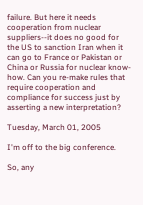failure. But here it needs cooperation from nuclear suppliers--it does no good for the US to sanction Iran when it can go to France or Pakistan or China or Russia for nuclear know-how. Can you re-make rules that require cooperation and compliance for success just by asserting a new interpretation?

Tuesday, March 01, 2005

I'm off to the big conference.

So, any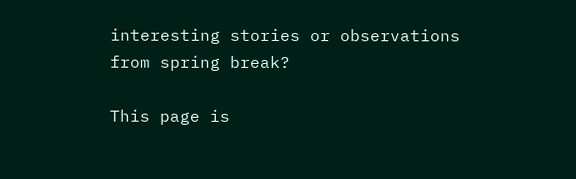interesting stories or observations from spring break?

This page is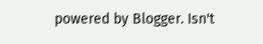powered by Blogger. Isn't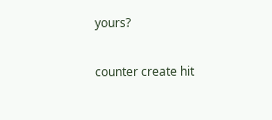yours?

counter create hit